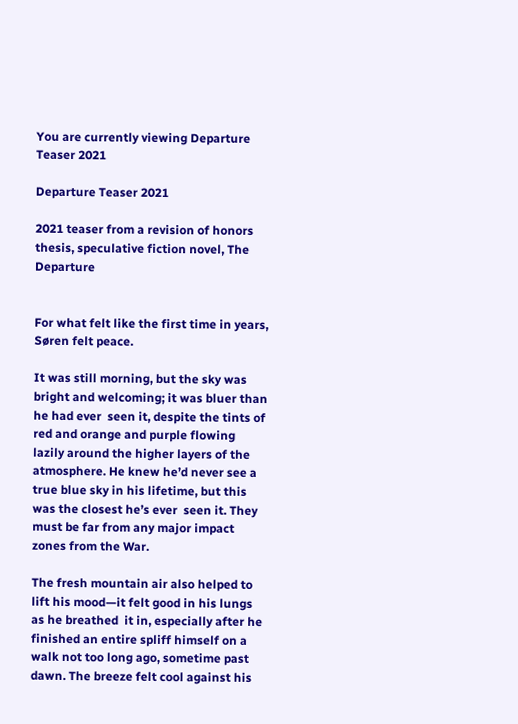You are currently viewing Departure Teaser 2021

Departure Teaser 2021

2021 teaser from a revision of honors thesis, speculative fiction novel, The Departure


For what felt like the first time in years, Søren felt peace.

It was still morning, but the sky was bright and welcoming; it was bluer than he had ever  seen it, despite the tints of red and orange and purple flowing lazily around the higher layers of the  atmosphere. He knew he’d never see a true blue sky in his lifetime, but this was the closest he’s ever  seen it. They must be far from any major impact zones from the War.

The fresh mountain air also helped to lift his mood—it felt good in his lungs as he breathed  it in, especially after he finished an entire spliff himself on a walk not too long ago, sometime past  dawn. The breeze felt cool against his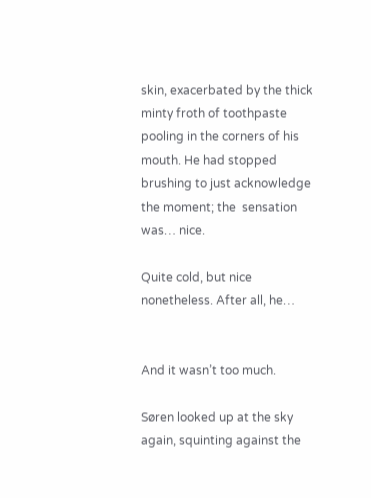skin, exacerbated by the thick minty froth of toothpaste  pooling in the corners of his mouth. He had stopped brushing to just acknowledge the moment; the  sensation was… nice.

Quite cold, but nice nonetheless. After all, he…


And it wasn’t too much.

Søren looked up at the sky again, squinting against the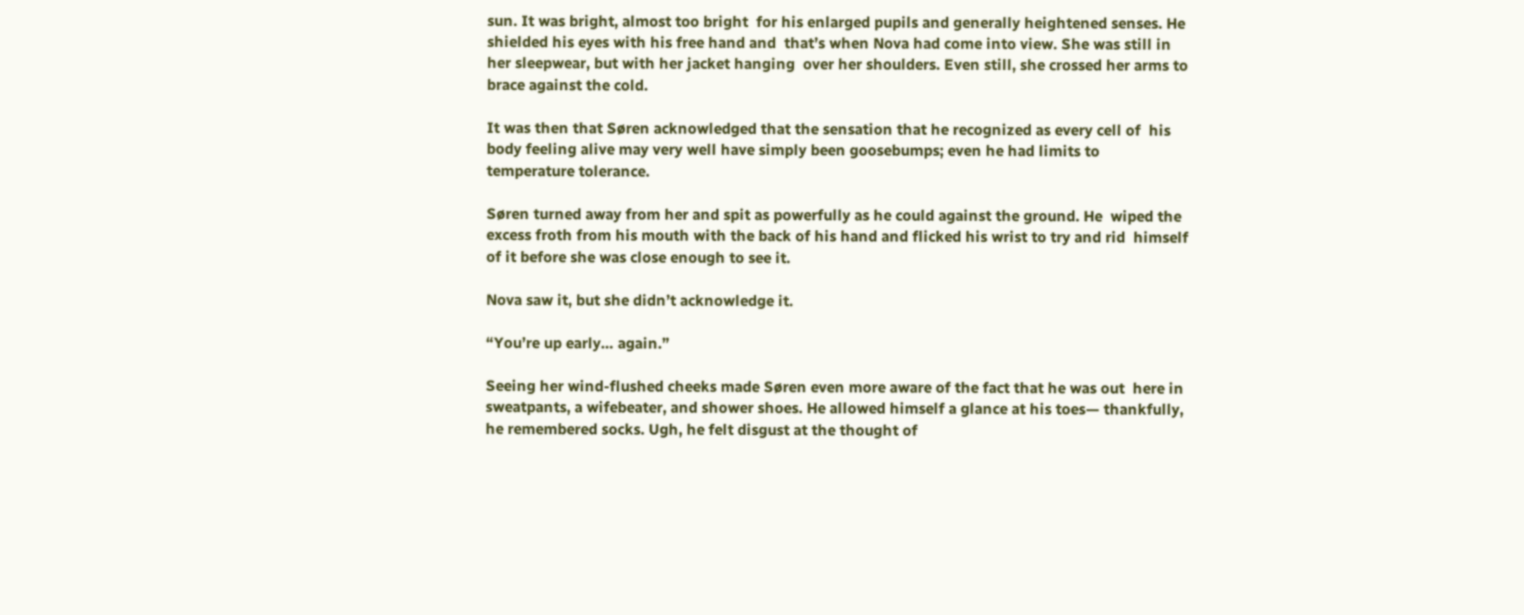sun. It was bright, almost too bright  for his enlarged pupils and generally heightened senses. He shielded his eyes with his free hand and  that’s when Nova had come into view. She was still in her sleepwear, but with her jacket hanging  over her shoulders. Even still, she crossed her arms to brace against the cold.

It was then that Søren acknowledged that the sensation that he recognized as every cell of  his body feeling alive may very well have simply been goosebumps; even he had limits to  temperature tolerance.

Søren turned away from her and spit as powerfully as he could against the ground. He  wiped the excess froth from his mouth with the back of his hand and flicked his wrist to try and rid  himself of it before she was close enough to see it.

Nova saw it, but she didn’t acknowledge it.

“You’re up early… again.”

Seeing her wind-flushed cheeks made Søren even more aware of the fact that he was out  here in sweatpants, a wifebeater, and shower shoes. He allowed himself a glance at his toes— thankfully, he remembered socks. Ugh, he felt disgust at the thought of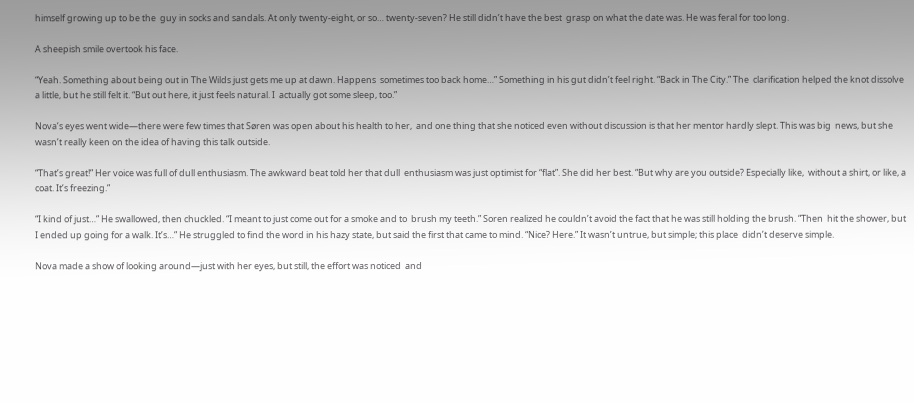himself growing up to be the  guy in socks and sandals. At only twenty-eight, or so… twenty-seven? He still didn’t have the best  grasp on what the date was. He was feral for too long.

A sheepish smile overtook his face.

“Yeah. Something about being out in The Wilds just gets me up at dawn. Happens  sometimes too back home…” Something in his gut didn’t feel right. “Back in The City.” The  clarification helped the knot dissolve a little, but he still felt it. “But out here, it just feels natural. I  actually got some sleep, too.”

Nova’s eyes went wide—there were few times that Søren was open about his health to her,  and one thing that she noticed even without discussion is that her mentor hardly slept. This was big  news, but she wasn’t really keen on the idea of having this talk outside.

“That’s great!” Her voice was full of dull enthusiasm. The awkward beat told her that dull  enthusiasm was just optimist for “flat”. She did her best. “But why are you outside? Especially like,  without a shirt, or like, a coat. It’s freezing.”

“I kind of just…” He swallowed, then chuckled. “I meant to just come out for a smoke and to  brush my teeth.” Soren realized he couldn’t avoid the fact that he was still holding the brush. “Then  hit the shower, but I ended up going for a walk. It’s…” He struggled to find the word in his hazy state, but said the first that came to mind. “Nice? Here.” It wasn’t untrue, but simple; this place  didn’t deserve simple.

Nova made a show of looking around—just with her eyes, but still, the effort was noticed  and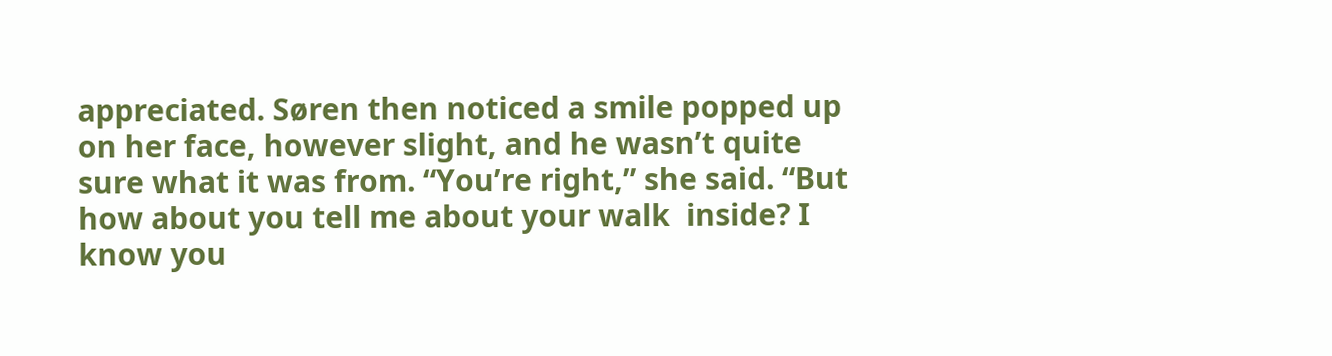appreciated. Søren then noticed a smile popped up on her face, however slight, and he wasn’t quite sure what it was from. “You’re right,” she said. “But how about you tell me about your walk  inside? I know you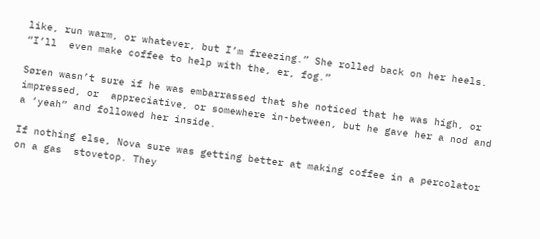like, run warm, or whatever, but I’m freezing.” She rolled back on her heels. “I’ll  even make coffee to help with the, er, fog.”

Søren wasn’t sure if he was embarrassed that she noticed that he was high, or impressed, or  appreciative, or somewhere in-between, but he gave her a nod and a ‘yeah” and followed her inside.

If nothing else, Nova sure was getting better at making coffee in a percolator on a gas  stovetop. They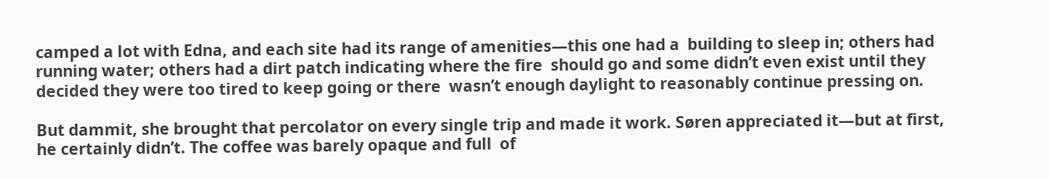camped a lot with Edna, and each site had its range of amenities—this one had a  building to sleep in; others had running water; others had a dirt patch indicating where the fire  should go and some didn’t even exist until they decided they were too tired to keep going or there  wasn’t enough daylight to reasonably continue pressing on.

But dammit, she brought that percolator on every single trip and made it work. Søren appreciated it—but at first, he certainly didn’t. The coffee was barely opaque and full  of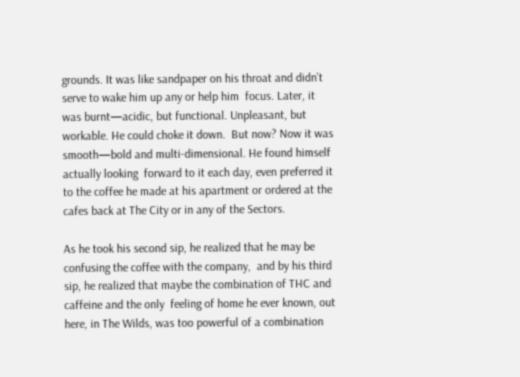grounds. It was like sandpaper on his throat and didn’t serve to wake him up any or help him  focus. Later, it was burnt—acidic, but functional. Unpleasant, but workable. He could choke it down.  But now? Now it was smooth—bold and multi-dimensional. He found himself actually looking  forward to it each day, even preferred it to the coffee he made at his apartment or ordered at the  cafes back at The City or in any of the Sectors.

As he took his second sip, he realized that he may be confusing the coffee with the company,  and by his third sip, he realized that maybe the combination of THC and caffeine and the only  feeling of home he ever known, out here, in The Wilds, was too powerful of a combination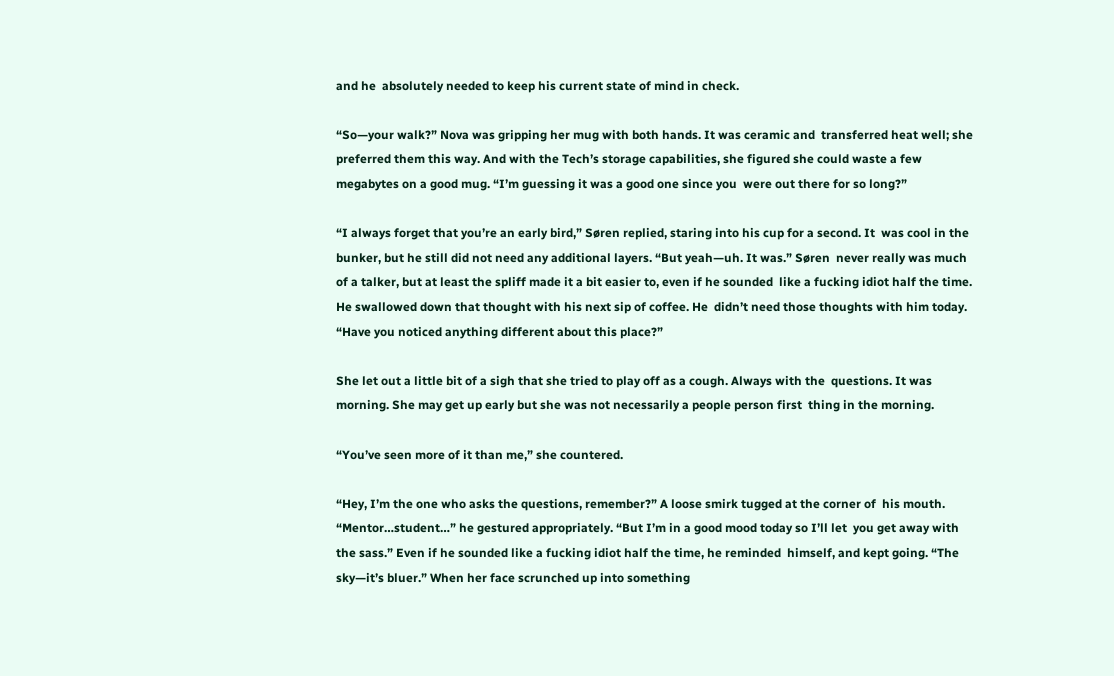and he  absolutely needed to keep his current state of mind in check.

“So—your walk?” Nova was gripping her mug with both hands. It was ceramic and  transferred heat well; she preferred them this way. And with the Tech’s storage capabilities, she figured she could waste a few megabytes on a good mug. “I’m guessing it was a good one since you  were out there for so long?”

“I always forget that you’re an early bird,” Søren replied, staring into his cup for a second. It  was cool in the bunker, but he still did not need any additional layers. “But yeah—uh. It was.” Søren  never really was much of a talker, but at least the spliff made it a bit easier to, even if he sounded  like a fucking idiot half the time. He swallowed down that thought with his next sip of coffee. He  didn’t need those thoughts with him today. “Have you noticed anything different about this place?”

She let out a little bit of a sigh that she tried to play off as a cough. Always with the  questions. It was morning. She may get up early but she was not necessarily a people person first  thing in the morning.

“You’ve seen more of it than me,” she countered.

“Hey, I’m the one who asks the questions, remember?” A loose smirk tugged at the corner of  his mouth. “Mentor…student…” he gestured appropriately. “But I’m in a good mood today so I’ll let  you get away with the sass.” Even if he sounded like a fucking idiot half the time, he reminded  himself, and kept going. “The sky—it’s bluer.” When her face scrunched up into something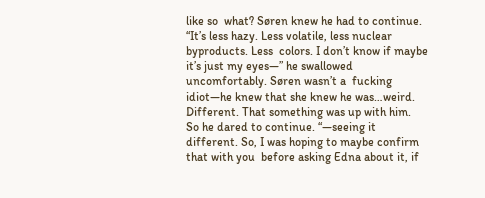like so  what? Søren knew he had to continue. “It’s less hazy. Less volatile, less nuclear byproducts. Less  colors. I don’t know if maybe it’s just my eyes—” he swallowed uncomfortably. Søren wasn’t a  fucking idiot—he knew that she knew he was…weird. Different. That something was up with him.  So he dared to continue. “—seeing it different. So, I was hoping to maybe confirm that with you  before asking Edna about it, if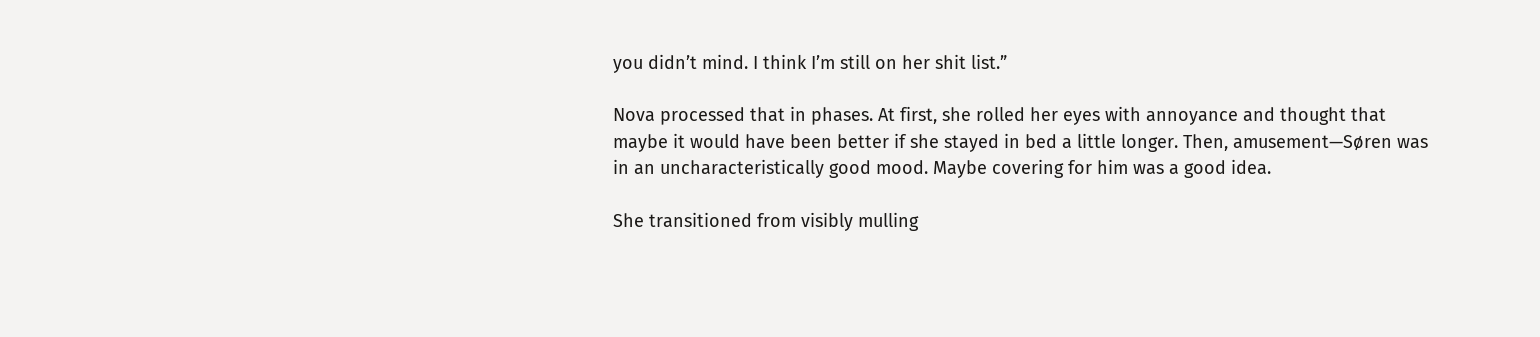you didn’t mind. I think I’m still on her shit list.”

Nova processed that in phases. At first, she rolled her eyes with annoyance and thought that  maybe it would have been better if she stayed in bed a little longer. Then, amusement—Søren was in an uncharacteristically good mood. Maybe covering for him was a good idea.

She transitioned from visibly mulling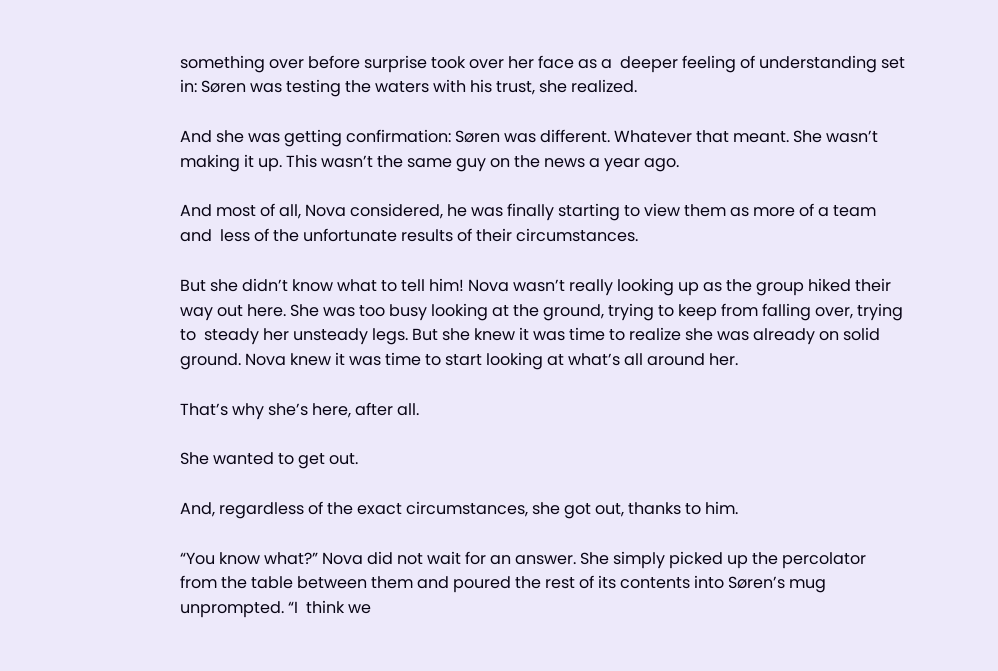something over before surprise took over her face as a  deeper feeling of understanding set in: Søren was testing the waters with his trust, she realized.

And she was getting confirmation: Søren was different. Whatever that meant. She wasn’t  making it up. This wasn’t the same guy on the news a year ago.

And most of all, Nova considered, he was finally starting to view them as more of a team and  less of the unfortunate results of their circumstances.

But she didn’t know what to tell him! Nova wasn’t really looking up as the group hiked their  way out here. She was too busy looking at the ground, trying to keep from falling over, trying to  steady her unsteady legs. But she knew it was time to realize she was already on solid ground. Nova knew it was time to start looking at what’s all around her.

That’s why she’s here, after all.

She wanted to get out.

And, regardless of the exact circumstances, she got out, thanks to him.

“You know what?” Nova did not wait for an answer. She simply picked up the percolator  from the table between them and poured the rest of its contents into Søren’s mug unprompted. “I  think we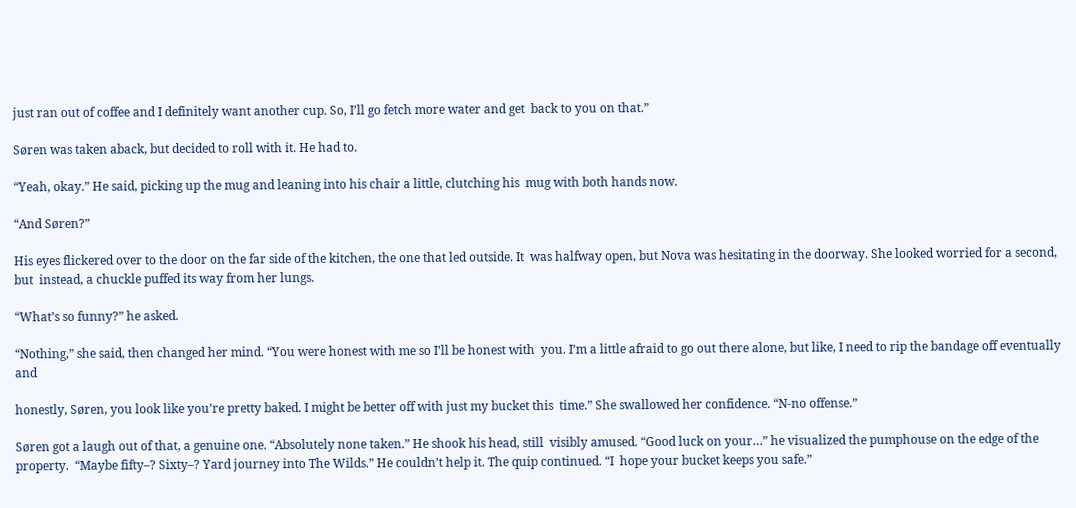just ran out of coffee and I definitely want another cup. So, I’ll go fetch more water and get  back to you on that.”

Søren was taken aback, but decided to roll with it. He had to.

“Yeah, okay.” He said, picking up the mug and leaning into his chair a little, clutching his  mug with both hands now.

“And Søren?”

His eyes flickered over to the door on the far side of the kitchen, the one that led outside. It  was halfway open, but Nova was hesitating in the doorway. She looked worried for a second, but  instead, a chuckle puffed its way from her lungs.

“What’s so funny?” he asked.

“Nothing,” she said, then changed her mind. “You were honest with me so I’ll be honest with  you. I’m a little afraid to go out there alone, but like, I need to rip the bandage off eventually and

honestly, Søren, you look like you’re pretty baked. I might be better off with just my bucket this  time.” She swallowed her confidence. “N-no offense.”

Søren got a laugh out of that, a genuine one. “Absolutely none taken.” He shook his head, still  visibly amused. “Good luck on your…” he visualized the pumphouse on the edge of the property.  “Maybe fifty–? Sixty–? Yard journey into The Wilds.” He couldn’t help it. The quip continued. “I  hope your bucket keeps you safe.”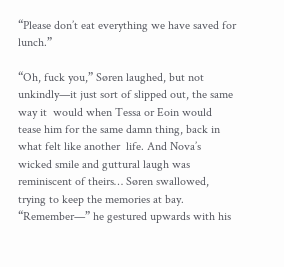“Please don’t eat everything we have saved for lunch.”

“Oh, fuck you,” Søren laughed, but not unkindly—it just sort of slipped out, the same way it  would when Tessa or Eoin would tease him for the same damn thing, back in what felt like another  life. And Nova’s wicked smile and guttural laugh was reminiscent of theirs… Søren swallowed,  trying to keep the memories at bay. “Remember—” he gestured upwards with his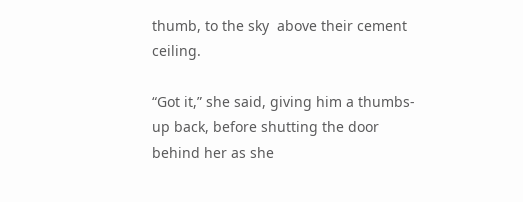thumb, to the sky  above their cement ceiling.

“Got it,” she said, giving him a thumbs-up back, before shutting the door behind her as she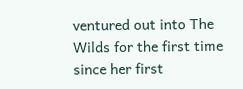ventured out into The Wilds for the first time since her first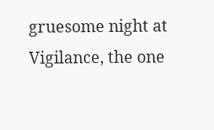gruesome night at Vigilance, the one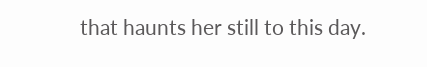that haunts her still to this day.